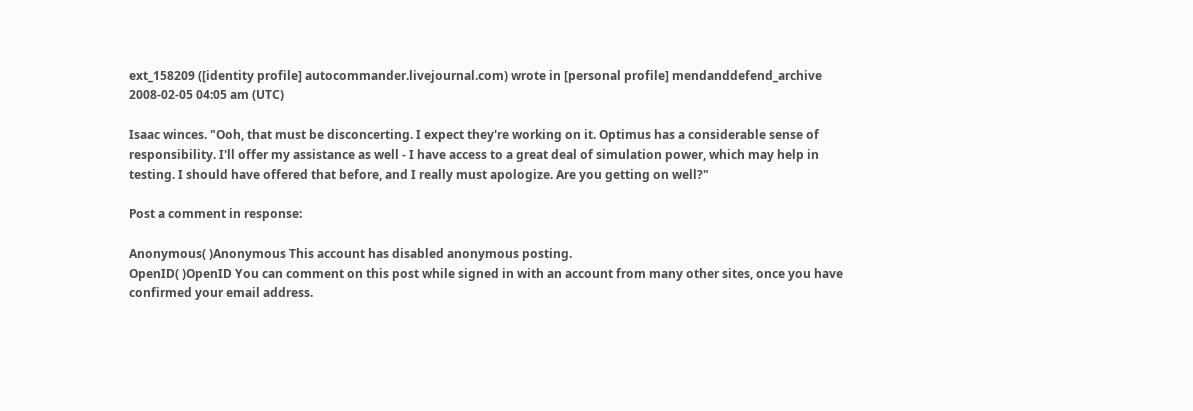ext_158209 ([identity profile] autocommander.livejournal.com) wrote in [personal profile] mendanddefend_archive 2008-02-05 04:05 am (UTC)

Isaac winces. "Ooh, that must be disconcerting. I expect they're working on it. Optimus has a considerable sense of responsibility. I'll offer my assistance as well - I have access to a great deal of simulation power, which may help in testing. I should have offered that before, and I really must apologize. Are you getting on well?"

Post a comment in response:

Anonymous( )Anonymous This account has disabled anonymous posting.
OpenID( )OpenID You can comment on this post while signed in with an account from many other sites, once you have confirmed your email address.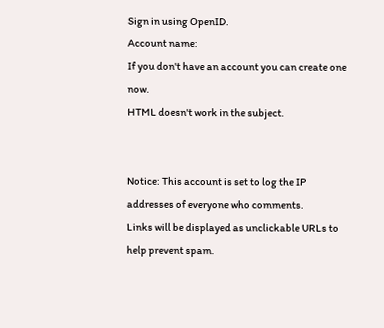Sign in using OpenID.
Account name:
If you don't have an account you can create one now.
HTML doesn't work in the subject.


Notice: This account is set to log the IP addresses of everyone who comments.
Links will be displayed as unclickable URLs to help prevent spam.